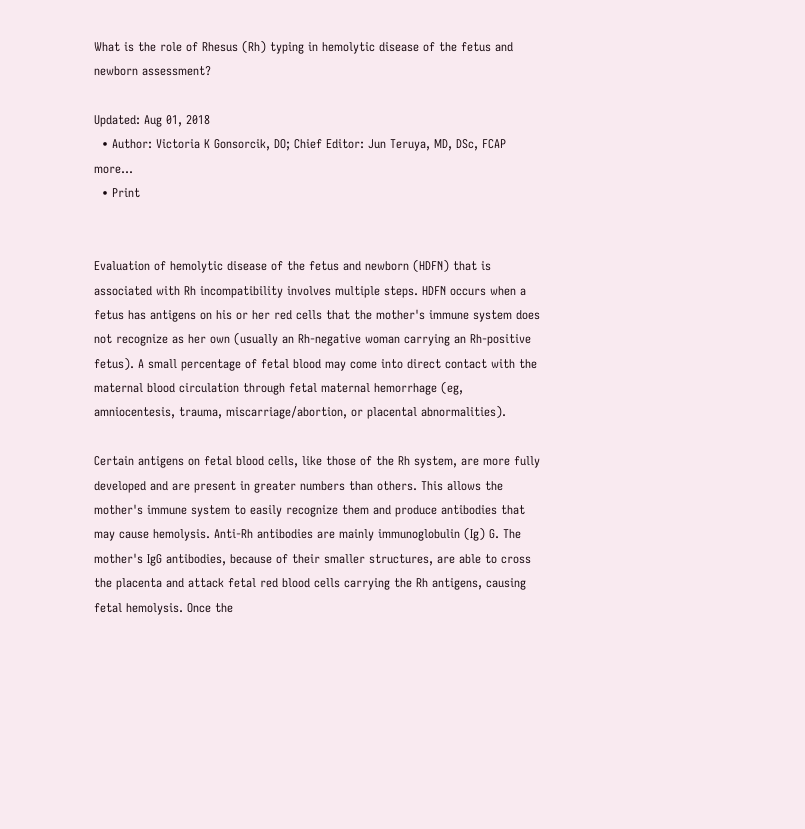What is the role of Rhesus (Rh) typing in hemolytic disease of the fetus and newborn assessment?

Updated: Aug 01, 2018
  • Author: Victoria K Gonsorcik, DO; Chief Editor: Jun Teruya, MD, DSc, FCAP  more...
  • Print


Evaluation of hemolytic disease of the fetus and newborn (HDFN) that is associated with Rh incompatibility involves multiple steps. HDFN occurs when a fetus has antigens on his or her red cells that the mother's immune system does not recognize as her own (usually an Rh-negative woman carrying an Rh-positive fetus). A small percentage of fetal blood may come into direct contact with the maternal blood circulation through fetal maternal hemorrhage (eg, amniocentesis, trauma, miscarriage/abortion, or placental abnormalities).

Certain antigens on fetal blood cells, like those of the Rh system, are more fully developed and are present in greater numbers than others. This allows the mother's immune system to easily recognize them and produce antibodies that may cause hemolysis. Anti-Rh antibodies are mainly immunoglobulin (Ig) G. The mother's IgG antibodies, because of their smaller structures, are able to cross the placenta and attack fetal red blood cells carrying the Rh antigens, causing fetal hemolysis. Once the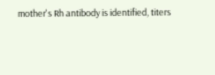mother's Rh antibody is identified, titers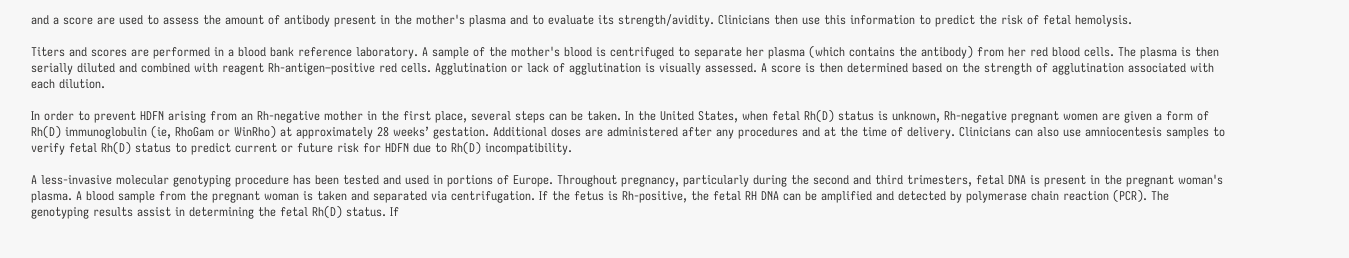and a score are used to assess the amount of antibody present in the mother's plasma and to evaluate its strength/avidity. Clinicians then use this information to predict the risk of fetal hemolysis.

Titers and scores are performed in a blood bank reference laboratory. A sample of the mother's blood is centrifuged to separate her plasma (which contains the antibody) from her red blood cells. The plasma is then serially diluted and combined with reagent Rh-antigen–positive red cells. Agglutination or lack of agglutination is visually assessed. A score is then determined based on the strength of agglutination associated with each dilution.

In order to prevent HDFN arising from an Rh-negative mother in the first place, several steps can be taken. In the United States, when fetal Rh(D) status is unknown, Rh-negative pregnant women are given a form of Rh(D) immunoglobulin (ie, RhoGam or WinRho) at approximately 28 weeks’ gestation. Additional doses are administered after any procedures and at the time of delivery. Clinicians can also use amniocentesis samples to verify fetal Rh(D) status to predict current or future risk for HDFN due to Rh(D) incompatibility.

A less-invasive molecular genotyping procedure has been tested and used in portions of Europe. Throughout pregnancy, particularly during the second and third trimesters, fetal DNA is present in the pregnant woman's plasma. A blood sample from the pregnant woman is taken and separated via centrifugation. If the fetus is Rh-positive, the fetal RH DNA can be amplified and detected by polymerase chain reaction (PCR). The genotyping results assist in determining the fetal Rh(D) status. If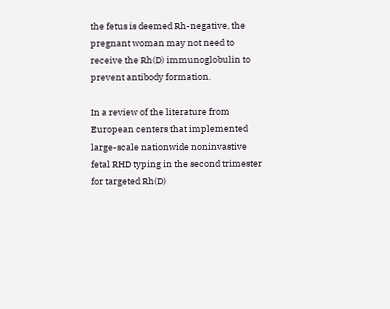the fetus is deemed Rh-negative, the pregnant woman may not need to receive the Rh(D) immunoglobulin to prevent antibody formation.

In a review of the literature from European centers that implemented large-scale nationwide noninvastive fetal RHD typing in the second trimester for targeted Rh(D)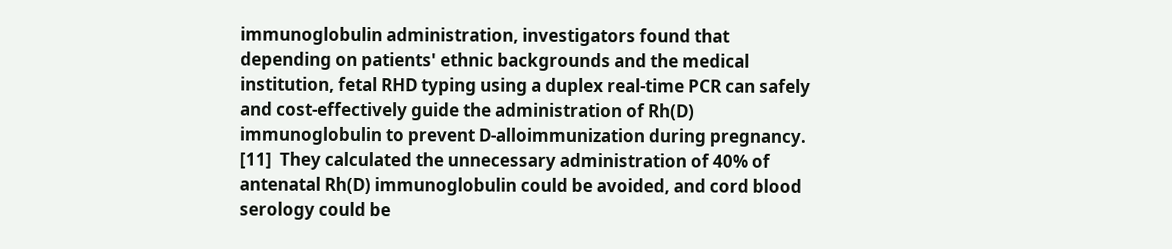immunoglobulin administration, investigators found that depending on patients' ethnic backgrounds and the medical institution, fetal RHD typing using a duplex real-time PCR can safely and cost-effectively guide the administration of Rh(D) immunoglobulin to prevent D-alloimmunization during pregnancy. [11]  They calculated the unnecessary administration of 40% of antenatal Rh(D) immunoglobulin could be avoided, and cord blood serology could be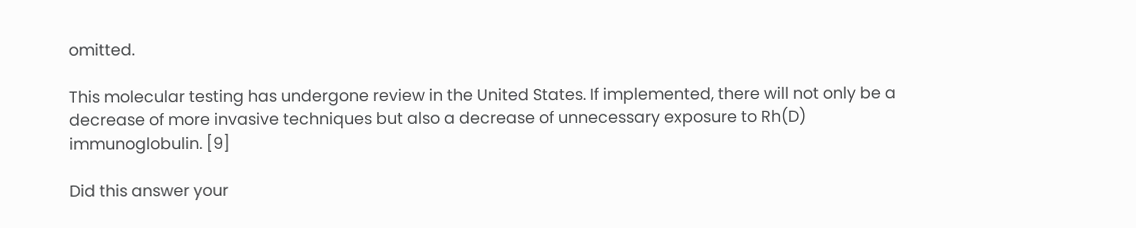omitted.

This molecular testing has undergone review in the United States. If implemented, there will not only be a decrease of more invasive techniques but also a decrease of unnecessary exposure to Rh(D) immunoglobulin. [9]

Did this answer your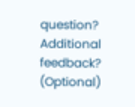question?
Additional feedback? (Optional)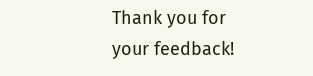Thank you for your feedback!